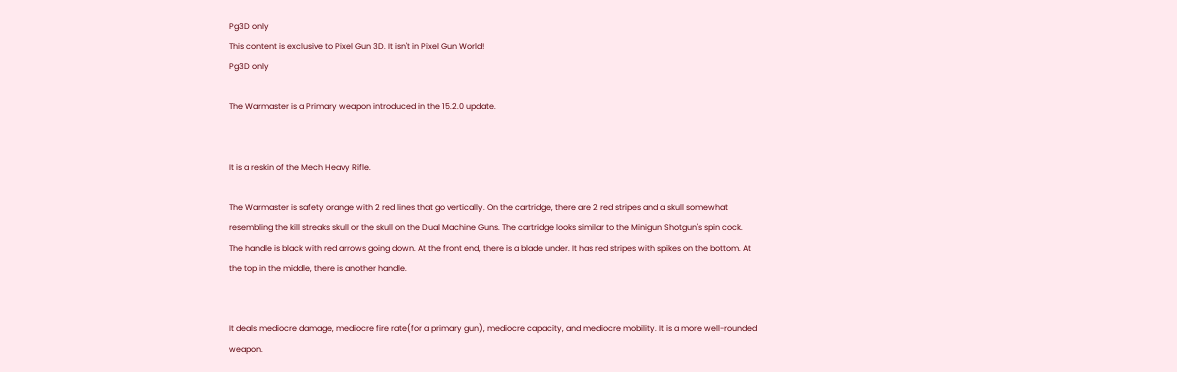Pg3D only
This content is exclusive to Pixel Gun 3D. It isn't in Pixel Gun World!
Pg3D only

The Warmaster is a Primary weapon introduced in the 15.2.0 update.


It is a reskin of the Mech Heavy Rifle.

The Warmaster is safety orange with 2 red lines that go vertically. On the cartridge, there are 2 red stripes and a skull somewhat resembling the kill streaks skull or the skull on the Dual Machine Guns. The cartridge looks similar to the Minigun Shotgun's spin cock. The handle is black with red arrows going down. At the front end, there is a blade under. It has red stripes with spikes on the bottom. At the top in the middle, there is another handle.


It deals mediocre damage, mediocre fire rate(for a primary gun), mediocre capacity, and mediocre mobility. It is a more well-rounded weapon.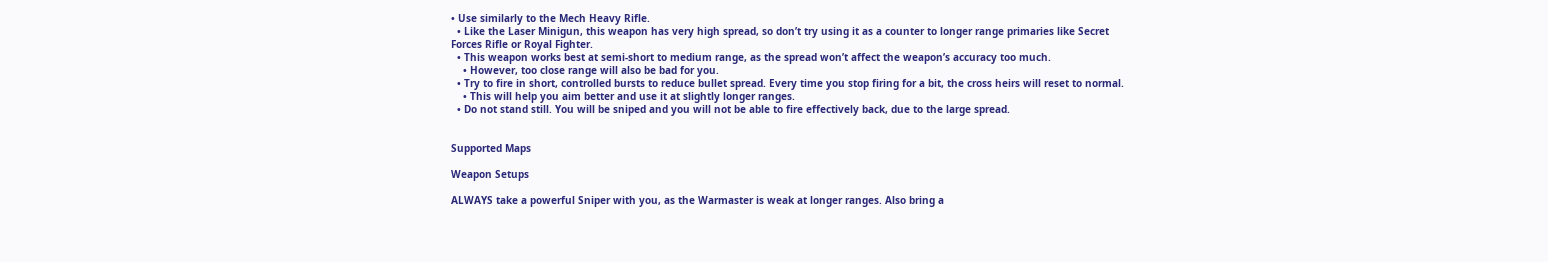• Use similarly to the Mech Heavy Rifle.
  • Like the Laser Minigun, this weapon has very high spread, so don’t try using it as a counter to longer range primaries like Secret Forces Rifle or Royal Fighter.
  • This weapon works best at semi-short to medium range, as the spread won’t affect the weapon’s accuracy too much.
    • However, too close range will also be bad for you.
  • Try to fire in short, controlled bursts to reduce bullet spread. Every time you stop firing for a bit, the cross heirs will reset to normal.
    • This will help you aim better and use it at slightly longer ranges.
  • Do not stand still. You will be sniped and you will not be able to fire effectively back, due to the large spread.


Supported Maps

Weapon Setups

ALWAYS take a powerful Sniper with you, as the Warmaster is weak at longer ranges. Also bring a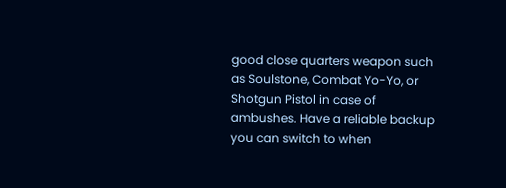good close quarters weapon such as Soulstone, Combat Yo-Yo, or Shotgun Pistol in case of ambushes. Have a reliable backup you can switch to when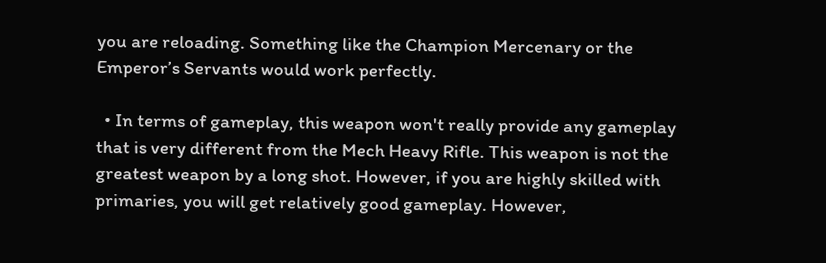you are reloading. Something like the Champion Mercenary or the Emperor’s Servants would work perfectly.

  • In terms of gameplay, this weapon won't really provide any gameplay that is very different from the Mech Heavy Rifle. This weapon is not the greatest weapon by a long shot. However, if you are highly skilled with primaries, you will get relatively good gameplay. However,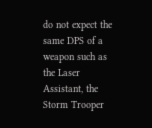do not expect the same DPS of a weapon such as the Laser Assistant, the Storm Trooper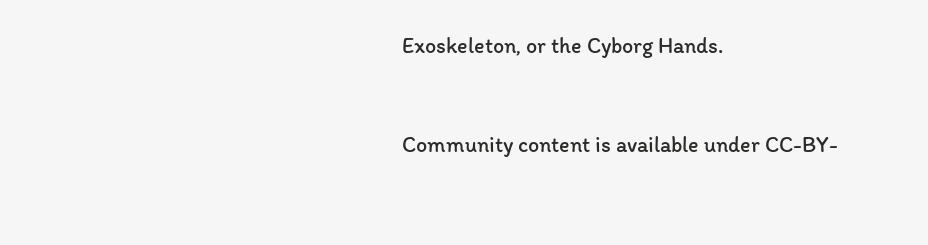Exoskeleton, or the Cyborg Hands.


Community content is available under CC-BY-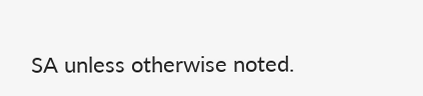SA unless otherwise noted.